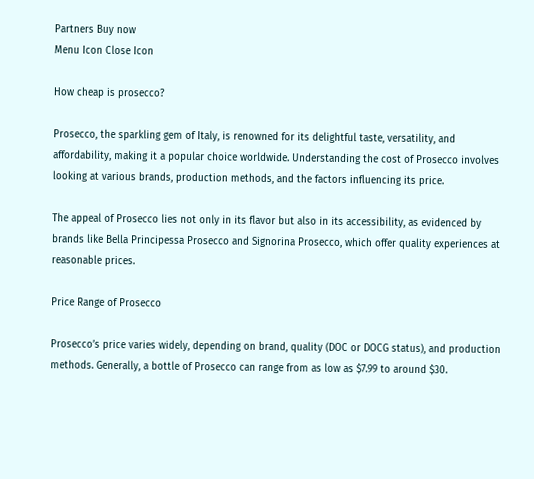Partners Buy now
Menu Icon Close Icon

How cheap is prosecco?

Prosecco, the sparkling gem of Italy, is renowned for its delightful taste, versatility, and affordability, making it a popular choice worldwide. Understanding the cost of Prosecco involves looking at various brands, production methods, and the factors influencing its price.

The appeal of Prosecco lies not only in its flavor but also in its accessibility, as evidenced by brands like Bella Principessa Prosecco and Signorina Prosecco, which offer quality experiences at reasonable prices.

Price Range of Prosecco

Prosecco’s price varies widely, depending on brand, quality (DOC or DOCG status), and production methods. Generally, a bottle of Prosecco can range from as low as $7.99 to around $30.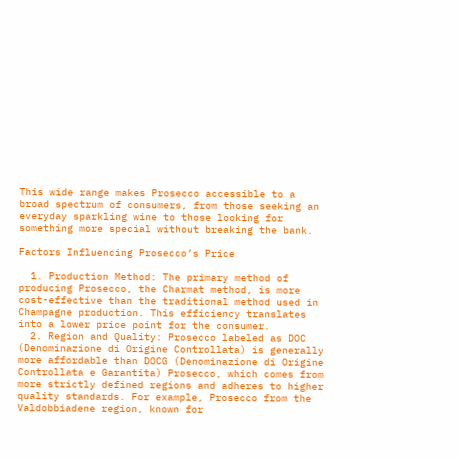This wide range makes Prosecco accessible to a broad spectrum of consumers, from those seeking an everyday sparkling wine to those looking for something more special without breaking the bank.

Factors Influencing Prosecco’s Price

  1. Production Method: The primary method of producing Prosecco, the Charmat method, is more cost-effective than the traditional method used in Champagne production. This efficiency translates into a lower price point for the consumer.
  2. Region and Quality: Prosecco labeled as DOC (Denominazione di Origine Controllata) is generally more affordable than DOCG (Denominazione di Origine Controllata e Garantita) Prosecco, which comes from more strictly defined regions and adheres to higher quality standards. For example, Prosecco from the Valdobbiadene region, known for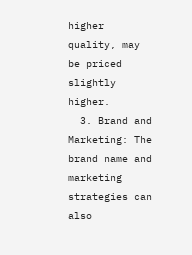higher quality, may be priced slightly higher.
  3. Brand and Marketing: The brand name and marketing strategies can also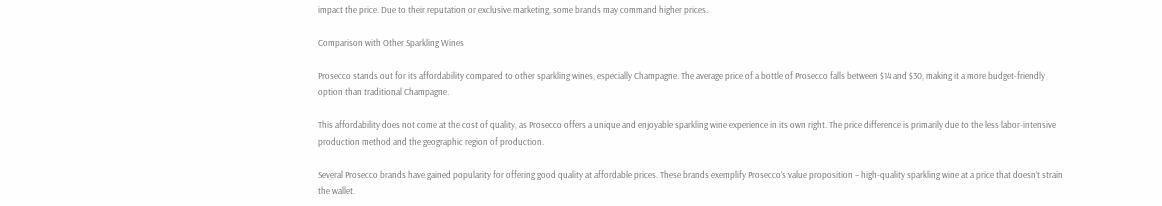impact the price. Due to their reputation or exclusive marketing, some brands may command higher prices.

Comparison with Other Sparkling Wines

Prosecco stands out for its affordability compared to other sparkling wines, especially Champagne. The average price of a bottle of Prosecco falls between $14 and $30, making it a more budget-friendly option than traditional Champagne.

This affordability does not come at the cost of quality, as Prosecco offers a unique and enjoyable sparkling wine experience in its own right. The price difference is primarily due to the less labor-intensive production method and the geographic region of production.

Several Prosecco brands have gained popularity for offering good quality at affordable prices. These brands exemplify Prosecco’s value proposition – high-quality sparkling wine at a price that doesn’t strain the wallet.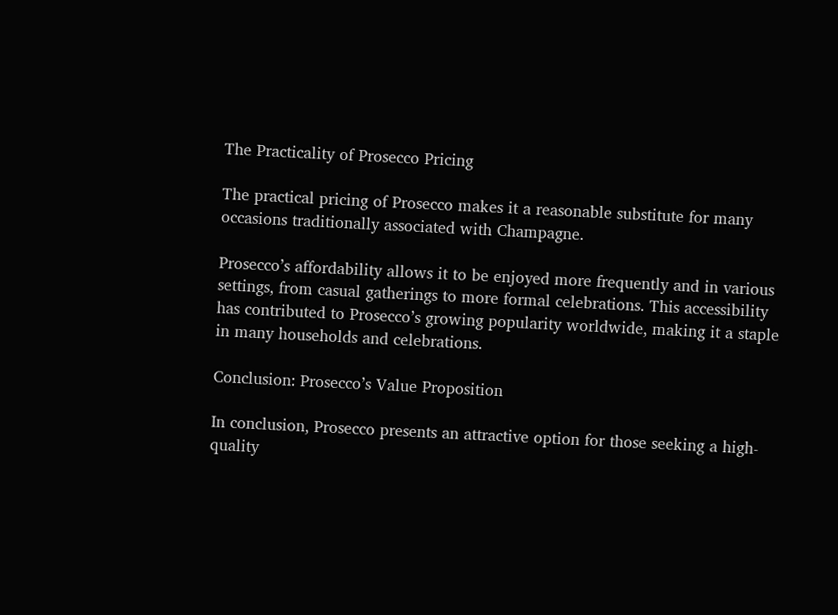The Practicality of Prosecco Pricing

The practical pricing of Prosecco makes it a reasonable substitute for many occasions traditionally associated with Champagne.

Prosecco’s affordability allows it to be enjoyed more frequently and in various settings, from casual gatherings to more formal celebrations. This accessibility has contributed to Prosecco’s growing popularity worldwide, making it a staple in many households and celebrations.

Conclusion: Prosecco’s Value Proposition

In conclusion, Prosecco presents an attractive option for those seeking a high-quality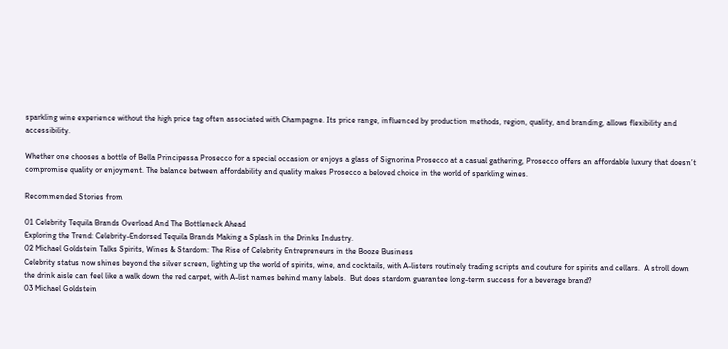sparkling wine experience without the high price tag often associated with Champagne. Its price range, influenced by production methods, region, quality, and branding, allows flexibility and accessibility.

Whether one chooses a bottle of Bella Principessa Prosecco for a special occasion or enjoys a glass of Signorina Prosecco at a casual gathering, Prosecco offers an affordable luxury that doesn’t compromise quality or enjoyment. The balance between affordability and quality makes Prosecco a beloved choice in the world of sparkling wines.

Recommended Stories from

01 Celebrity Tequila Brands Overload And The Bottleneck Ahead
Exploring the Trend: Celebrity-Endorsed Tequila Brands Making a Splash in the Drinks Industry.
02 Michael Goldstein Talks Spirits, Wines & Stardom: The Rise of Celebrity Entrepreneurs in the Booze Business
Celebrity status now shines beyond the silver screen, lighting up the world of spirits, wine, and cocktails, with A-listers routinely trading scripts and couture for spirits and cellars.  A stroll down the drink aisle can feel like a walk down the red carpet, with A-list names behind many labels.  But does stardom guarantee long-term success for a beverage brand?
03 Michael Goldstein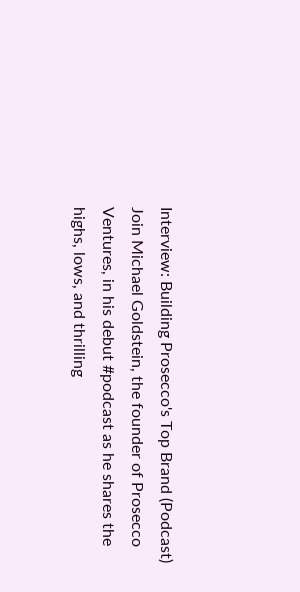Interview: Building Prosecco's Top Brand (Podcast)
Join Michael Goldstein, the founder of Prosecco Ventures, in his debut #podcast as he shares the highs, lows, and thrilling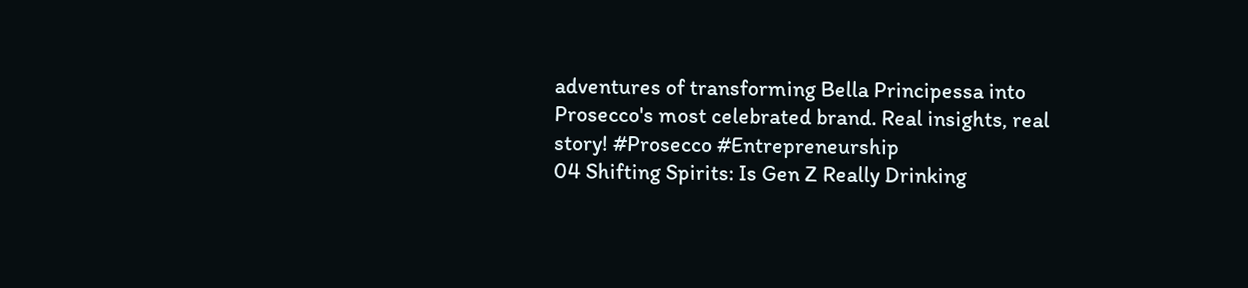adventures of transforming Bella Principessa into Prosecco's most celebrated brand. Real insights, real story! #Prosecco #Entrepreneurship
04 Shifting Spirits: Is Gen Z Really Drinking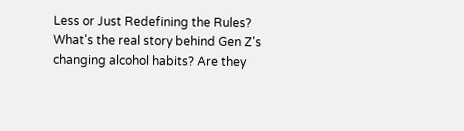Less or Just Redefining the Rules?
What's the real story behind Gen Z's changing alcohol habits? Are they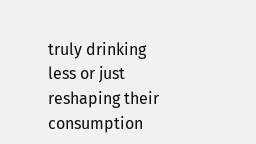truly drinking less or just reshaping their consumption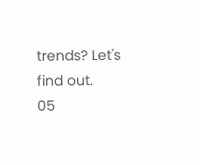trends? Let's find out.
05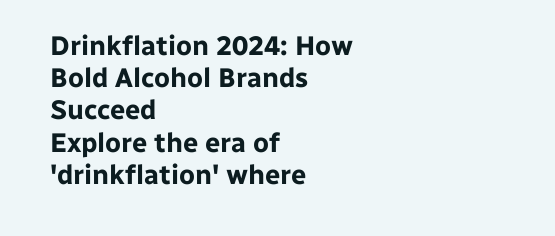Drinkflation 2024: How Bold Alcohol Brands Succeed
Explore the era of 'drinkflation' where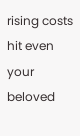rising costs hit even your beloved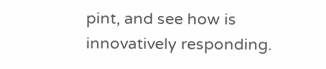pint, and see how is innovatively responding.